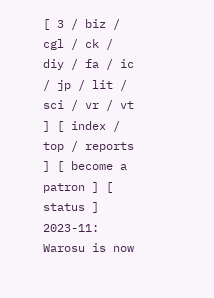[ 3 / biz / cgl / ck / diy / fa / ic / jp / lit / sci / vr / vt ] [ index / top / reports ] [ become a patron ] [ status ]
2023-11: Warosu is now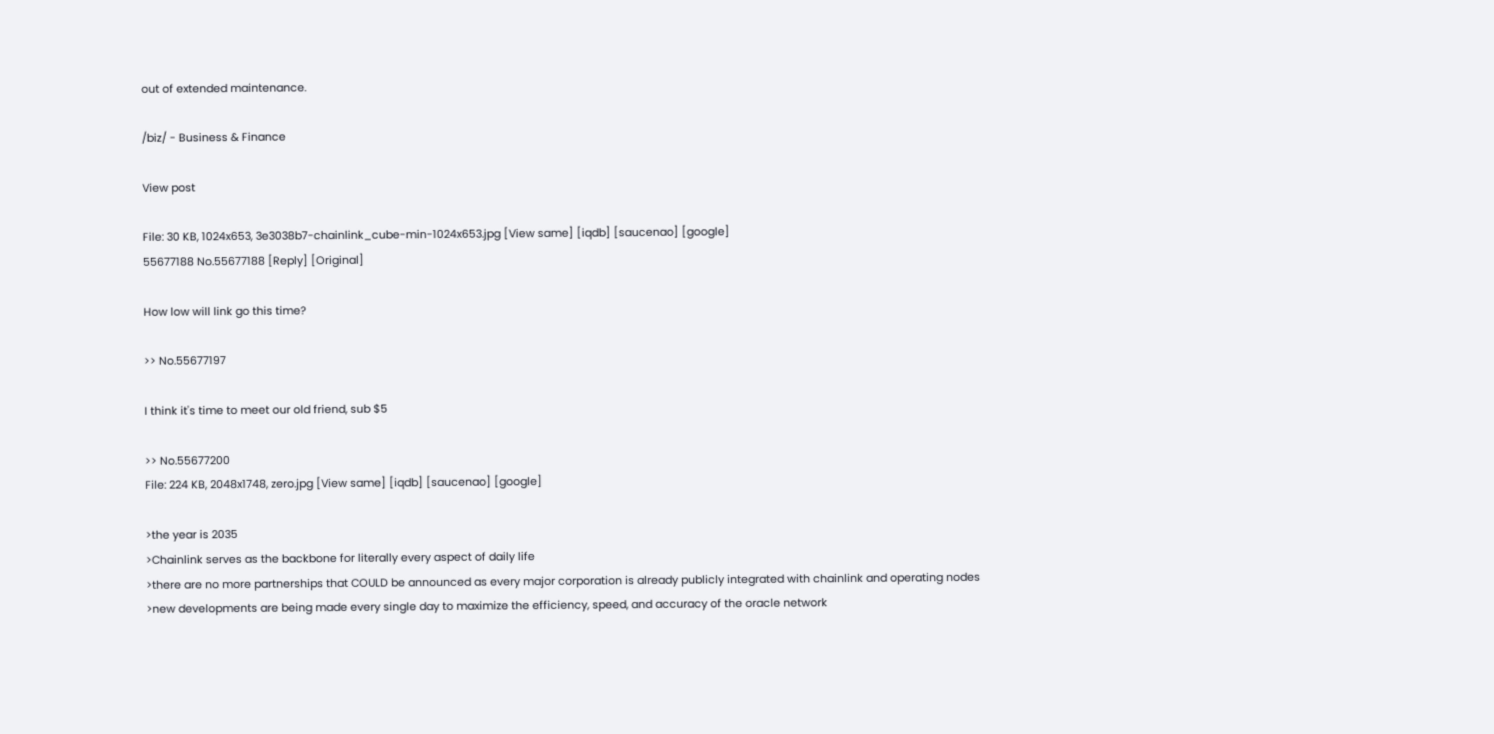out of extended maintenance.

/biz/ - Business & Finance

View post

File: 30 KB, 1024x653, 3e3038b7-chainlink_cube-min-1024x653.jpg [View same] [iqdb] [saucenao] [google]
55677188 No.55677188 [Reply] [Original]

How low will link go this time?

>> No.55677197

I think it's time to meet our old friend, sub $5

>> No.55677200
File: 224 KB, 2048x1748, zero.jpg [View same] [iqdb] [saucenao] [google]

>the year is 2035
>Chainlink serves as the backbone for literally every aspect of daily life
>there are no more partnerships that COULD be announced as every major corporation is already publicly integrated with chainlink and operating nodes
>new developments are being made every single day to maximize the efficiency, speed, and accuracy of the oracle network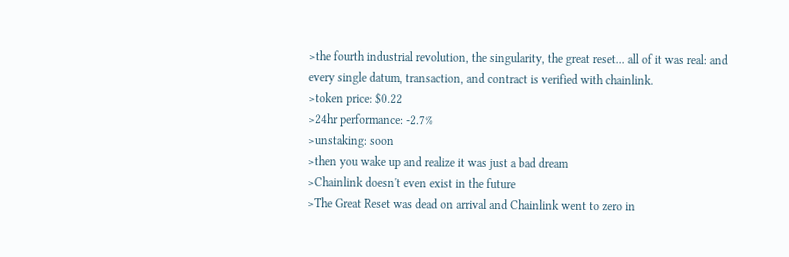>the fourth industrial revolution, the singularity, the great reset... all of it was real: and every single datum, transaction, and contract is verified with chainlink.
>token price: $0.22
>24hr performance: -2.7%
>unstaking: soon
>then you wake up and realize it was just a bad dream
>Chainlink doesn't even exist in the future
>The Great Reset was dead on arrival and Chainlink went to zero in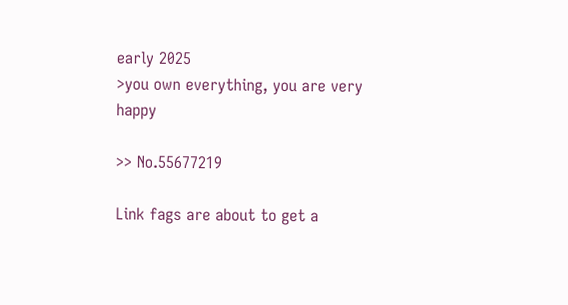early 2025
>you own everything, you are very happy

>> No.55677219

Link fags are about to get a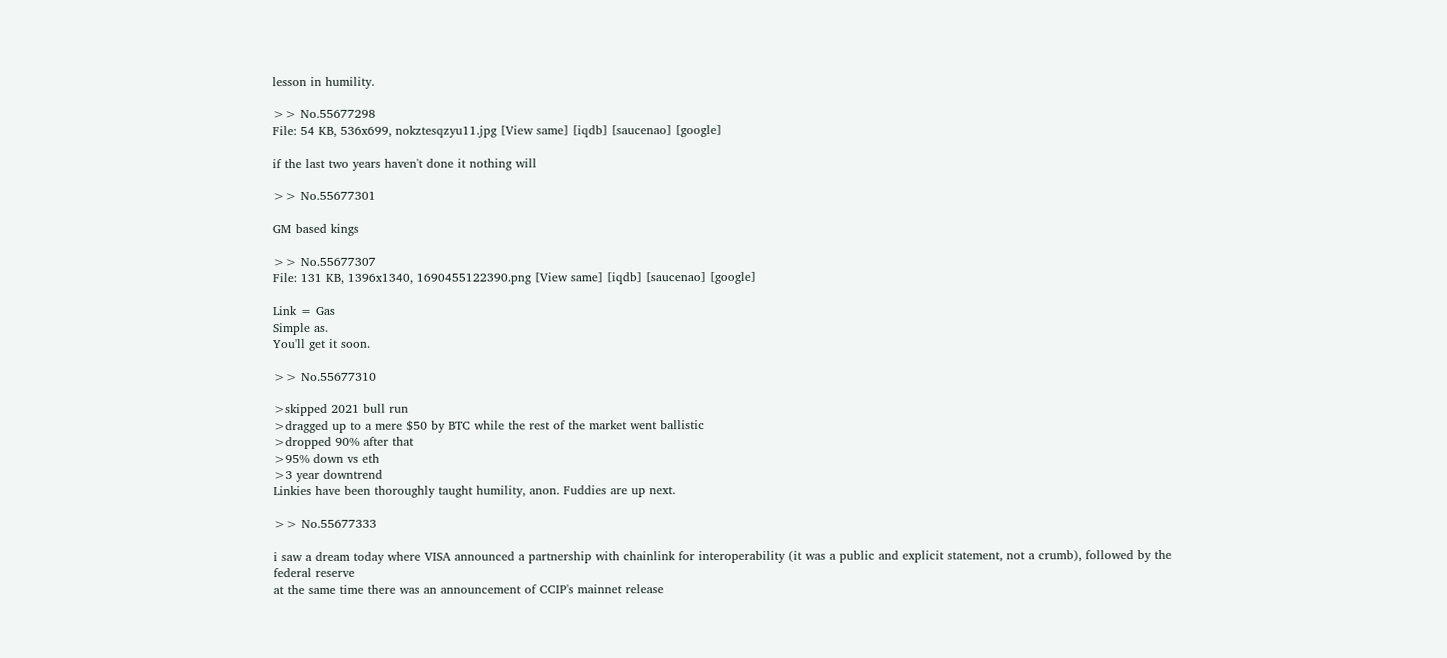lesson in humility.

>> No.55677298
File: 54 KB, 536x699, nokztesqzyu11.jpg [View same] [iqdb] [saucenao] [google]

if the last two years haven't done it nothing will

>> No.55677301

GM based kings

>> No.55677307
File: 131 KB, 1396x1340, 1690455122390.png [View same] [iqdb] [saucenao] [google]

Link = Gas
Simple as.
You'll get it soon.

>> No.55677310

>skipped 2021 bull run
>dragged up to a mere $50 by BTC while the rest of the market went ballistic
>dropped 90% after that
>95% down vs eth
>3 year downtrend
Linkies have been thoroughly taught humility, anon. Fuddies are up next.

>> No.55677333

i saw a dream today where VISA announced a partnership with chainlink for interoperability (it was a public and explicit statement, not a crumb), followed by the federal reserve
at the same time there was an announcement of CCIP's mainnet release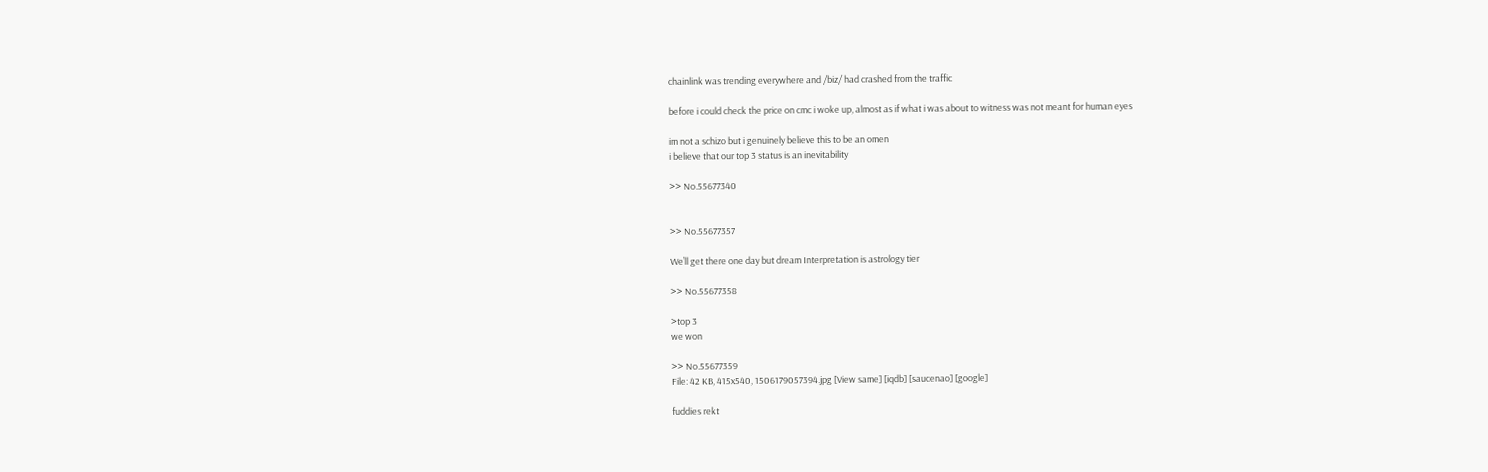chainlink was trending everywhere and /biz/ had crashed from the traffic

before i could check the price on cmc i woke up, almost as if what i was about to witness was not meant for human eyes

im not a schizo but i genuinely believe this to be an omen
i believe that our top 3 status is an inevitability

>> No.55677340


>> No.55677357

We’ll get there one day but dream Interpretation is astrology tier

>> No.55677358

>top 3
we won

>> No.55677359
File: 42 KB, 415x540, 1506179057394.jpg [View same] [iqdb] [saucenao] [google]

fuddies rekt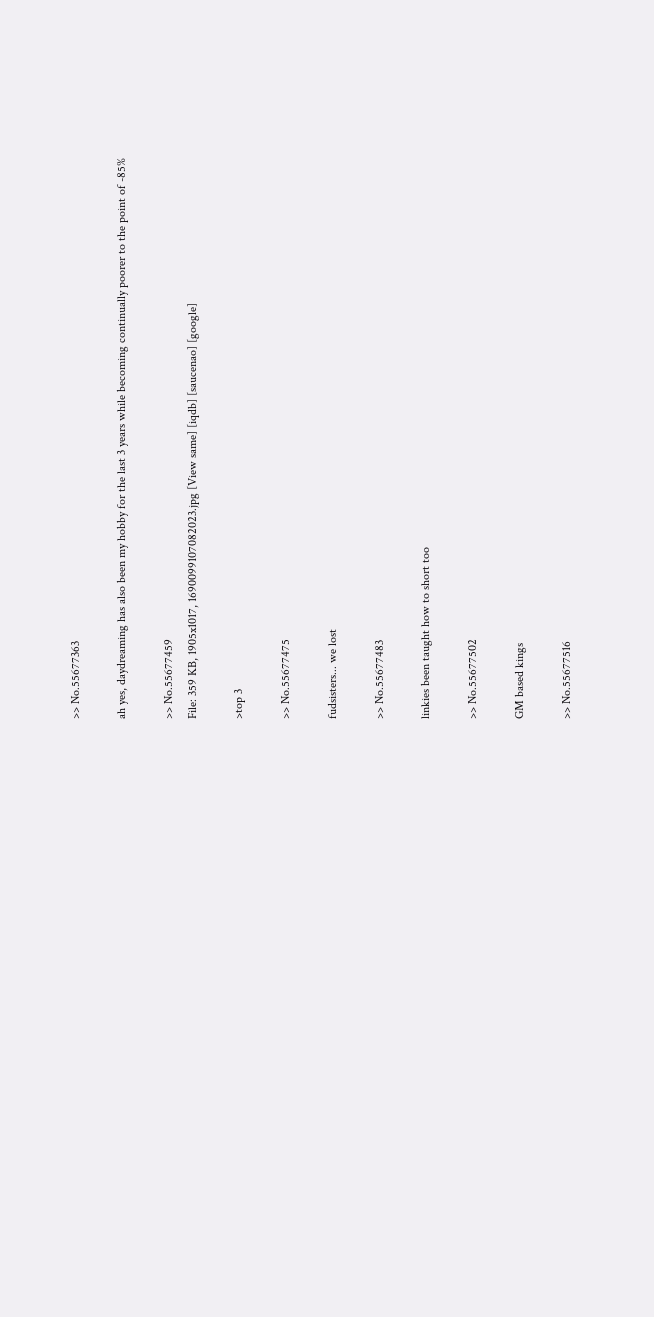>> No.55677363

ah yes, daydreaming has also been my hobby for the last 3 years while becoming continually poorer to the point of -85%

>> No.55677459
File: 359 KB, 1905x1017, 1690099107082023.jpg [View same] [iqdb] [saucenao] [google]

>top 3

>> No.55677475

fudsisters... we lost

>> No.55677483

linkies been taught how to short too

>> No.55677502

GM based kings

>> No.55677516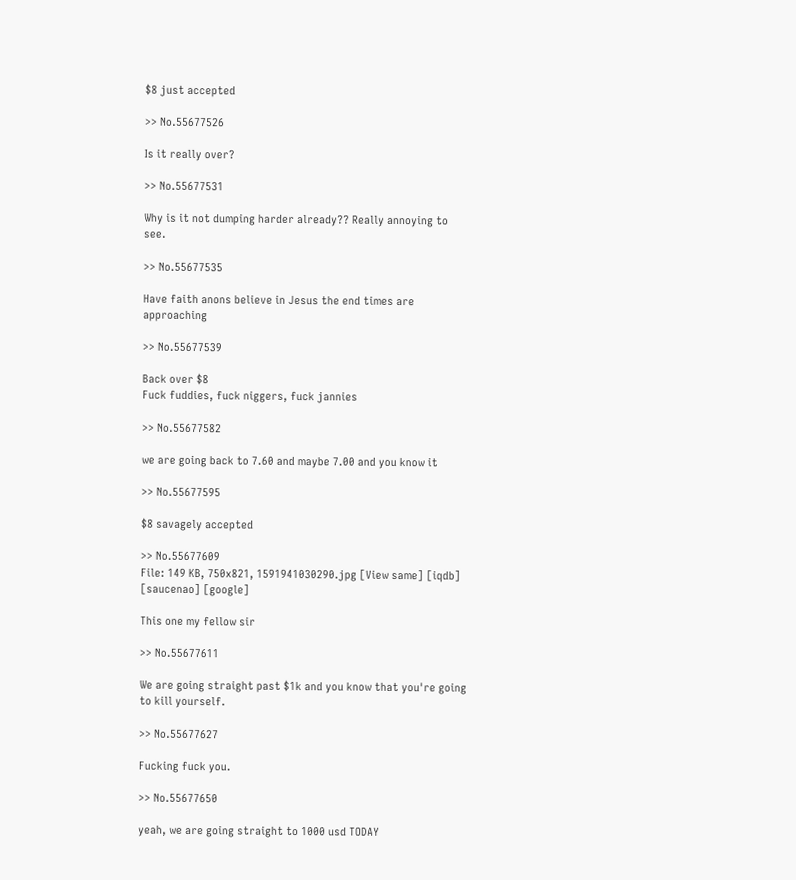$8 just accepted

>> No.55677526

Is it really over?

>> No.55677531

Why is it not dumping harder already?? Really annoying to see.

>> No.55677535

Have faith anons believe in Jesus the end times are approaching

>> No.55677539

Back over $8
Fuck fuddies, fuck niggers, fuck jannies

>> No.55677582

we are going back to 7.60 and maybe 7.00 and you know it

>> No.55677595

$8 savagely accepted

>> No.55677609
File: 149 KB, 750x821, 1591941030290.jpg [View same] [iqdb] [saucenao] [google]

This one my fellow sir

>> No.55677611

We are going straight past $1k and you know that you're going to kill yourself.

>> No.55677627

Fucking fuck you.

>> No.55677650

yeah, we are going straight to 1000 usd TODAY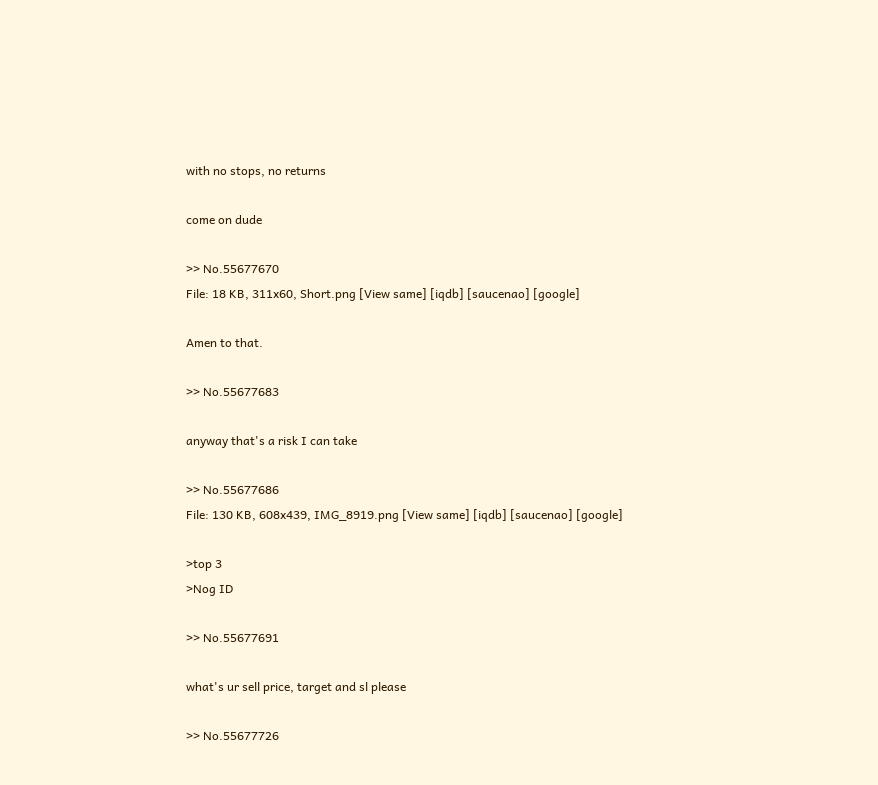with no stops, no returns

come on dude

>> No.55677670
File: 18 KB, 311x60, Short.png [View same] [iqdb] [saucenao] [google]

Amen to that.

>> No.55677683

anyway that's a risk I can take

>> No.55677686
File: 130 KB, 608x439, IMG_8919.png [View same] [iqdb] [saucenao] [google]

>top 3
>Nog ID

>> No.55677691

what's ur sell price, target and sl please

>> No.55677726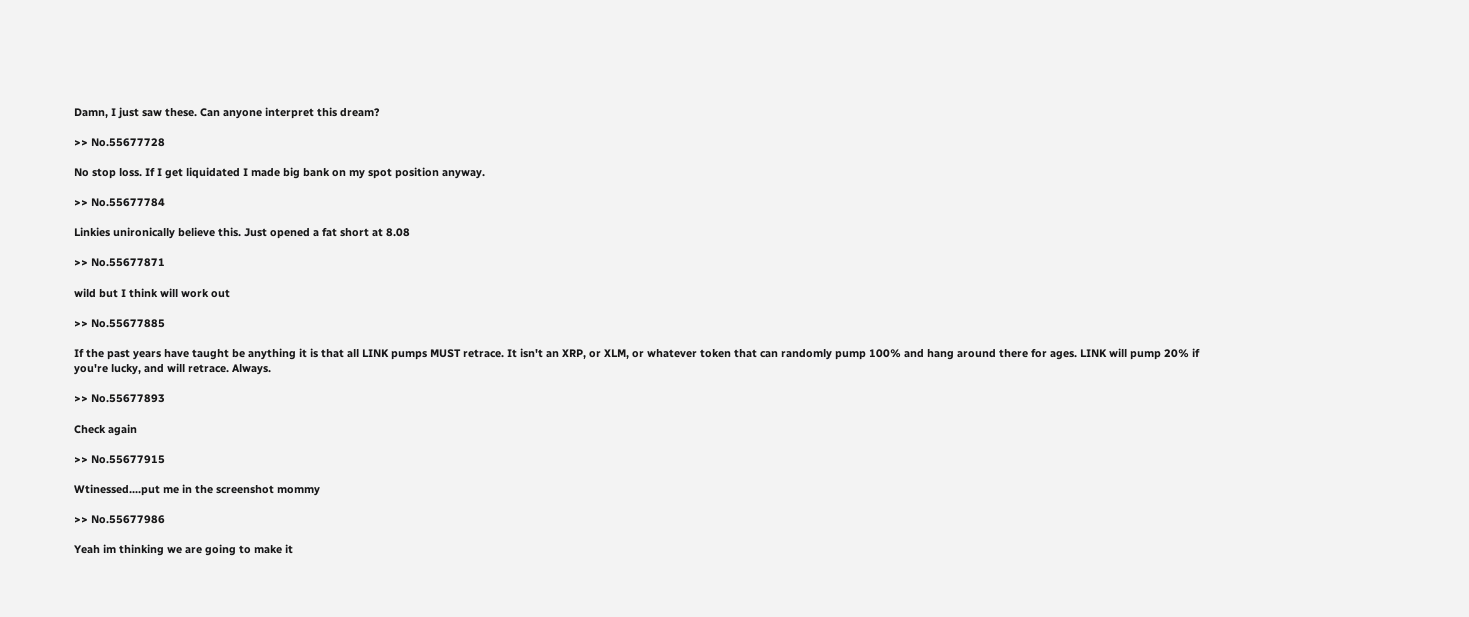Damn, I just saw these. Can anyone interpret this dream?

>> No.55677728

No stop loss. If I get liquidated I made big bank on my spot position anyway.

>> No.55677784

Linkies unironically believe this. Just opened a fat short at 8.08

>> No.55677871

wild but I think will work out

>> No.55677885

If the past years have taught be anything it is that all LINK pumps MUST retrace. It isn't an XRP, or XLM, or whatever token that can randomly pump 100% and hang around there for ages. LINK will pump 20% if you're lucky, and will retrace. Always.

>> No.55677893

Check again

>> No.55677915

Wtinessed....put me in the screenshot mommy

>> No.55677986

Yeah im thinking we are going to make it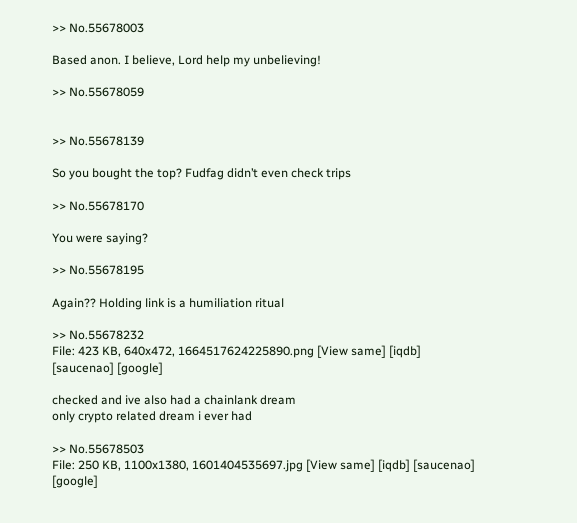>> No.55678003

Based anon. I believe, Lord help my unbelieving!

>> No.55678059


>> No.55678139

So you bought the top? Fudfag didn’t even check trips

>> No.55678170

You were saying?

>> No.55678195

Again?? Holding link is a humiliation ritual

>> No.55678232
File: 423 KB, 640x472, 1664517624225890.png [View same] [iqdb] [saucenao] [google]

checked and ive also had a chainlank dream
only crypto related dream i ever had

>> No.55678503
File: 250 KB, 1100x1380, 1601404535697.jpg [View same] [iqdb] [saucenao] [google]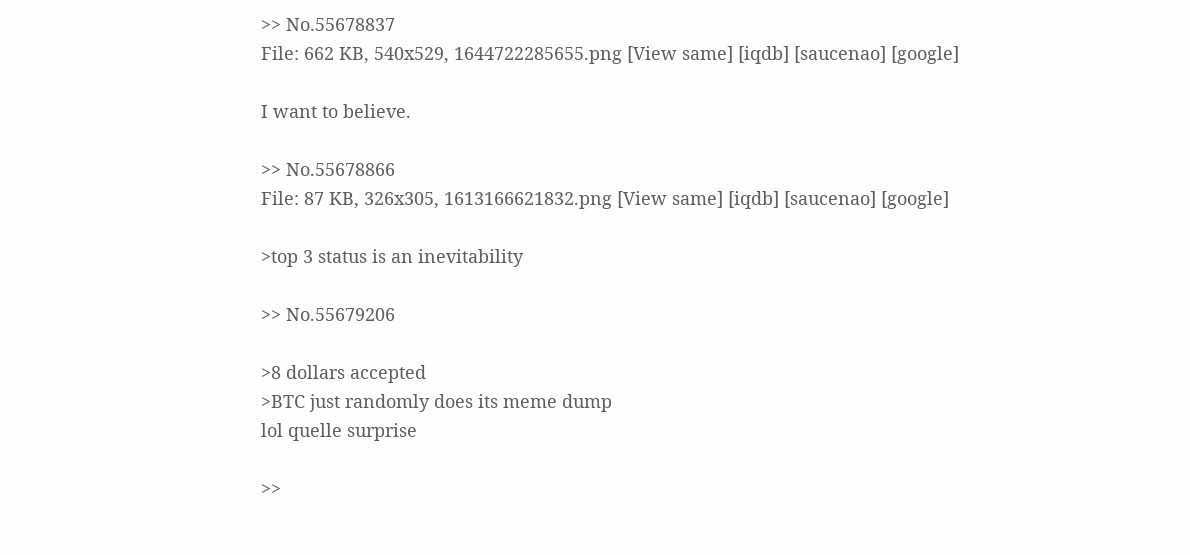>> No.55678837
File: 662 KB, 540x529, 1644722285655.png [View same] [iqdb] [saucenao] [google]

I want to believe.

>> No.55678866
File: 87 KB, 326x305, 1613166621832.png [View same] [iqdb] [saucenao] [google]

>top 3 status is an inevitability

>> No.55679206

>8 dollars accepted
>BTC just randomly does its meme dump
lol quelle surprise

>>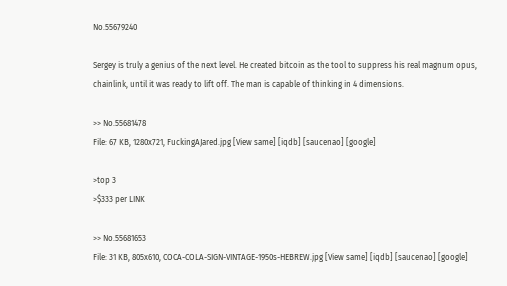No.55679240

Sergey is truly a genius of the next level. He created bitcoin as the tool to suppress his real magnum opus, chainlink, until it was ready to lift off. The man is capable of thinking in 4 dimensions.

>> No.55681478
File: 67 KB, 1280x721, FuckingAJared.jpg [View same] [iqdb] [saucenao] [google]

>top 3
>$333 per LINK

>> No.55681653
File: 31 KB, 805x610, COCA-COLA-SIGN-VINTAGE-1950s-HEBREW.jpg [View same] [iqdb] [saucenao] [google]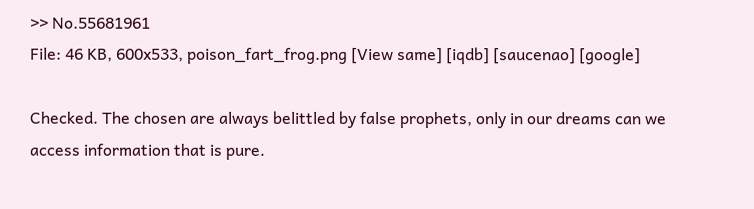>> No.55681961
File: 46 KB, 600x533, poison_fart_frog.png [View same] [iqdb] [saucenao] [google]

Checked. The chosen are always belittled by false prophets, only in our dreams can we access information that is pure.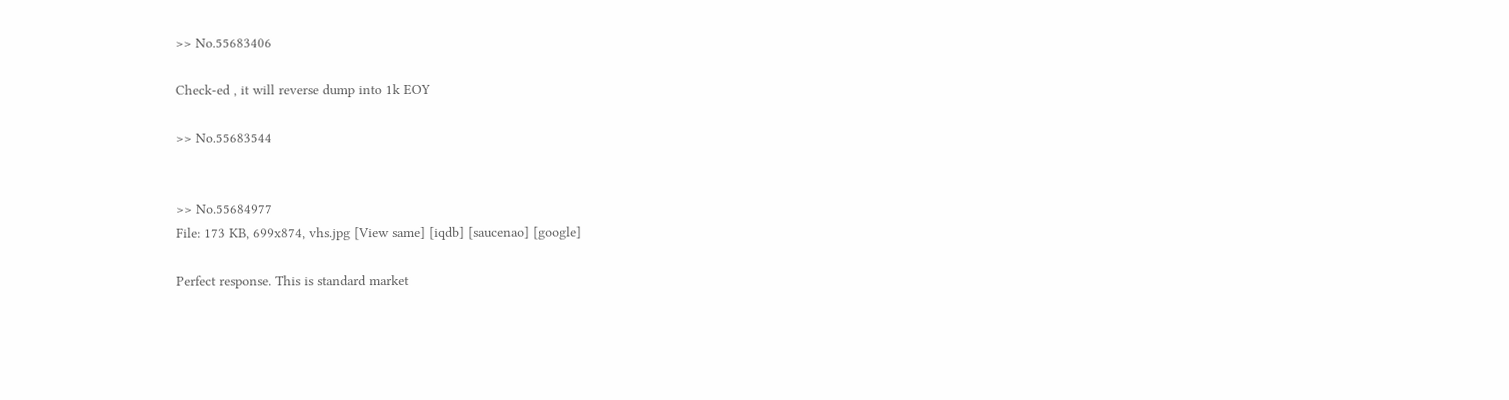>> No.55683406

Check-ed , it will reverse dump into 1k EOY

>> No.55683544


>> No.55684977
File: 173 KB, 699x874, vhs.jpg [View same] [iqdb] [saucenao] [google]

Perfect response. This is standard market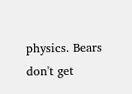physics. Bears don't get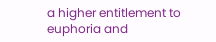a higher entitlement to euphoria and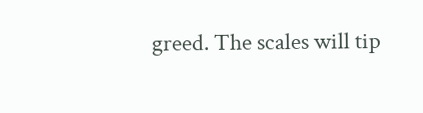greed. The scales will tip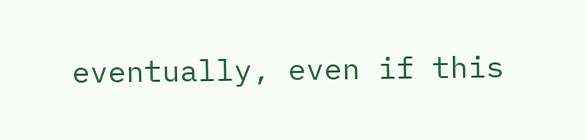eventually, even if this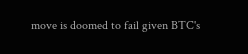move is doomed to fail given BTC's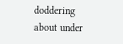doddering about under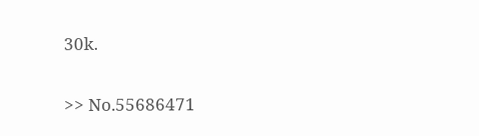30k.

>> No.55686471